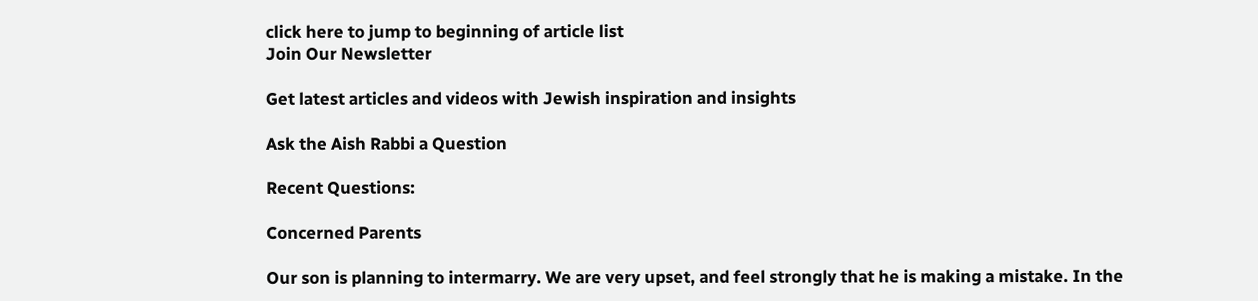click here to jump to beginning of article list
Join Our Newsletter

Get latest articles and videos with Jewish inspiration and insights

Ask the Aish Rabbi a Question

Recent Questions:

Concerned Parents

Our son is planning to intermarry. We are very upset, and feel strongly that he is making a mistake. In the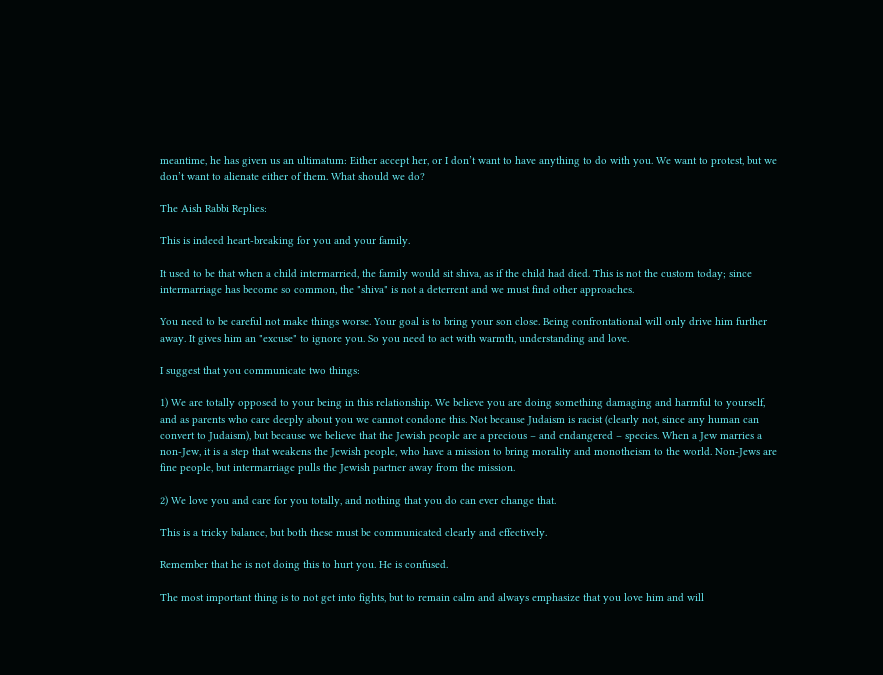meantime, he has given us an ultimatum: Either accept her, or I don’t want to have anything to do with you. We want to protest, but we don’t want to alienate either of them. What should we do?

The Aish Rabbi Replies:

This is indeed heart-breaking for you and your family.

It used to be that when a child intermarried, the family would sit shiva, as if the child had died. This is not the custom today; since intermarriage has become so common, the "shiva" is not a deterrent and we must find other approaches.

You need to be careful not make things worse. Your goal is to bring your son close. Being confrontational will only drive him further away. It gives him an "excuse" to ignore you. So you need to act with warmth, understanding and love.

I suggest that you communicate two things:

1) We are totally opposed to your being in this relationship. We believe you are doing something damaging and harmful to yourself, and as parents who care deeply about you we cannot condone this. Not because Judaism is racist (clearly not, since any human can convert to Judaism), but because we believe that the Jewish people are a precious – and endangered – species. When a Jew marries a non-Jew, it is a step that weakens the Jewish people, who have a mission to bring morality and monotheism to the world. Non-Jews are fine people, but intermarriage pulls the Jewish partner away from the mission.

2) We love you and care for you totally, and nothing that you do can ever change that.

This is a tricky balance, but both these must be communicated clearly and effectively.

Remember that he is not doing this to hurt you. He is confused.

The most important thing is to not get into fights, but to remain calm and always emphasize that you love him and will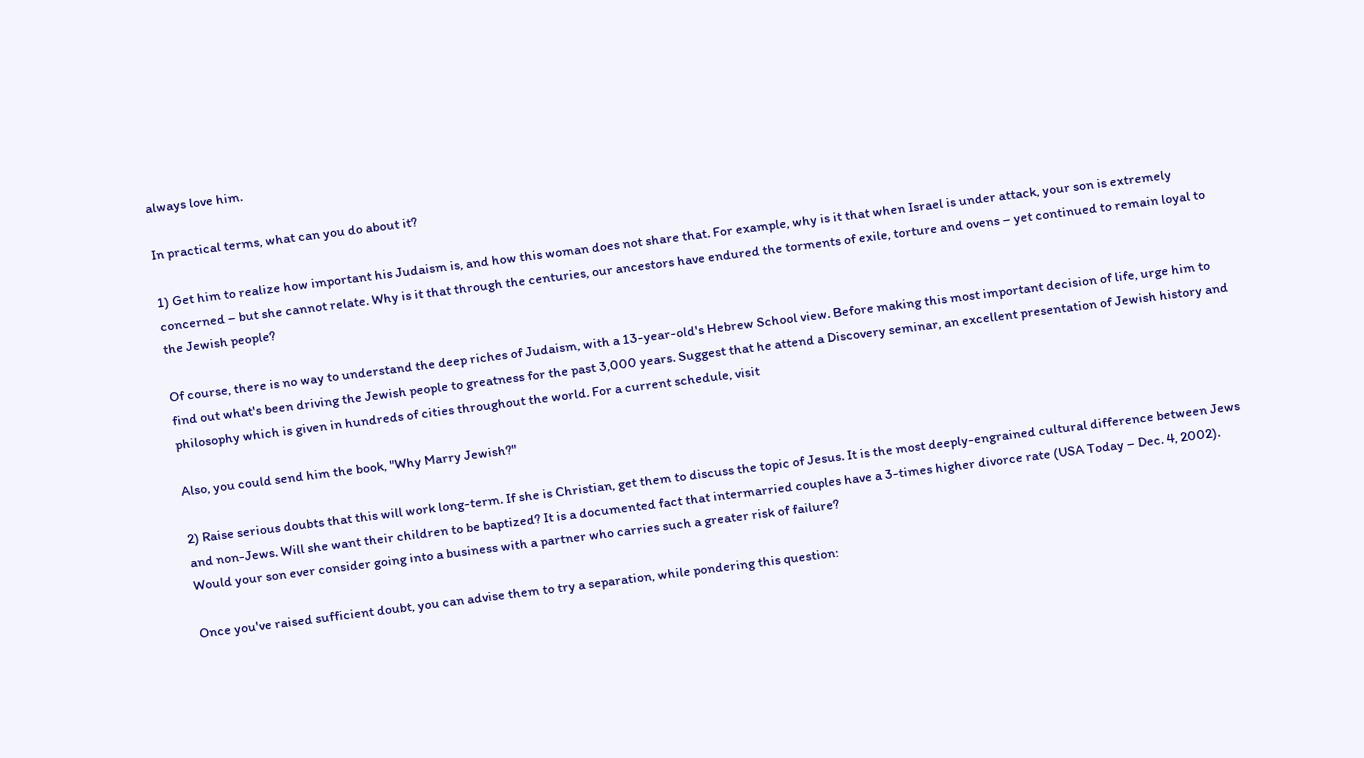always love him.

In practical terms, what can you do about it?

1) Get him to realize how important his Judaism is, and how this woman does not share that. For example, why is it that when Israel is under attack, your son is extremely concerned – but she cannot relate. Why is it that through the centuries, our ancestors have endured the torments of exile, torture and ovens – yet continued to remain loyal to the Jewish people?

Of course, there is no way to understand the deep riches of Judaism, with a 13-year-old's Hebrew School view. Before making this most important decision of life, urge him to find out what's been driving the Jewish people to greatness for the past 3,000 years. Suggest that he attend a Discovery seminar, an excellent presentation of Jewish history and philosophy which is given in hundreds of cities throughout the world. For a current schedule, visit

Also, you could send him the book, "Why Marry Jewish?"

2) Raise serious doubts that this will work long-term. If she is Christian, get them to discuss the topic of Jesus. It is the most deeply-engrained cultural difference between Jews and non-Jews. Will she want their children to be baptized? It is a documented fact that intermarried couples have a 3-times higher divorce rate (USA Today – Dec. 4, 2002). Would your son ever consider going into a business with a partner who carries such a greater risk of failure?

Once you've raised sufficient doubt, you can advise them to try a separation, while pondering this question: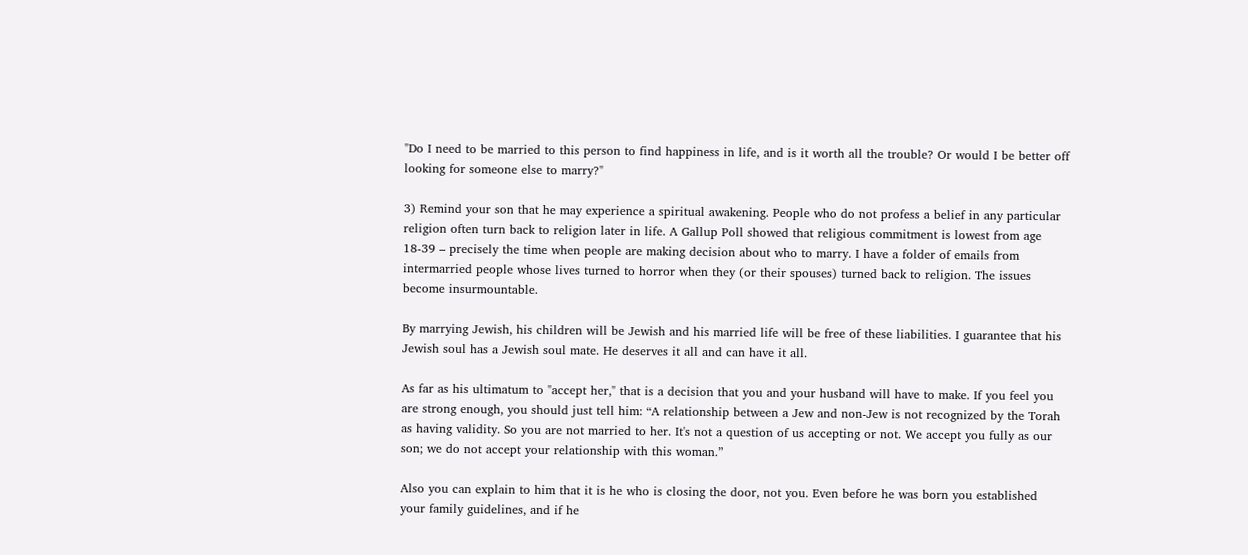"Do I need to be married to this person to find happiness in life, and is it worth all the trouble? Or would I be better off looking for someone else to marry?"

3) Remind your son that he may experience a spiritual awakening. People who do not profess a belief in any particular religion often turn back to religion later in life. A Gallup Poll showed that religious commitment is lowest from age 18-39 – precisely the time when people are making decision about who to marry. I have a folder of emails from intermarried people whose lives turned to horror when they (or their spouses) turned back to religion. The issues become insurmountable.

By marrying Jewish, his children will be Jewish and his married life will be free of these liabilities. I guarantee that his Jewish soul has a Jewish soul mate. He deserves it all and can have it all.

As far as his ultimatum to "accept her," that is a decision that you and your husband will have to make. If you feel you are strong enough, you should just tell him: “A relationship between a Jew and non-Jew is not recognized by the Torah as having validity. So you are not married to her. It's not a question of us accepting or not. We accept you fully as our son; we do not accept your relationship with this woman.”

Also you can explain to him that it is he who is closing the door, not you. Even before he was born you established your family guidelines, and if he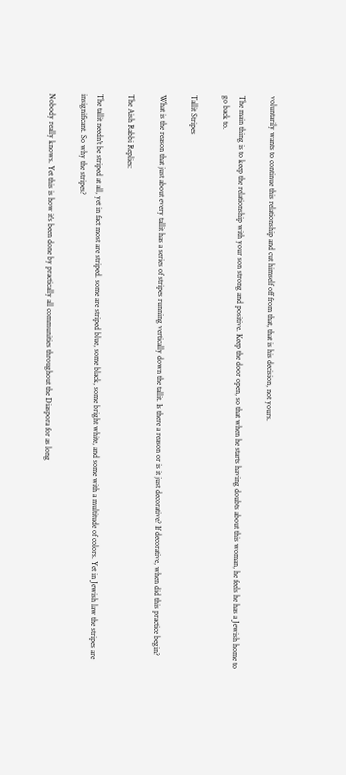voluntarily wants to continue this relationship and cut himself off from that, that is his decision, not yours.

The main thing is to keep the relationship with your son strong and positive. Keep the door open, so that when he starts having doubts about this woman, he feels he has a Jewish home to go back to.

Tallit Stripes

What is the reason that just about every tallit has a series of stripes running vertically down the tallit. Is there a reason or is it just decorative? If decorative, when did this practice begin?

The Aish Rabbi Replies:

The tallit needn't be striped at all, yet in fact most are striped. some are striped blue, some black, some bright white, and some with a multitude of colors. Yet in Jewish law the stripes are insignificant. So why the stripes?

Nobody really knows. Yet this is how it's been done by practically all communities throughout the Diaspora for as long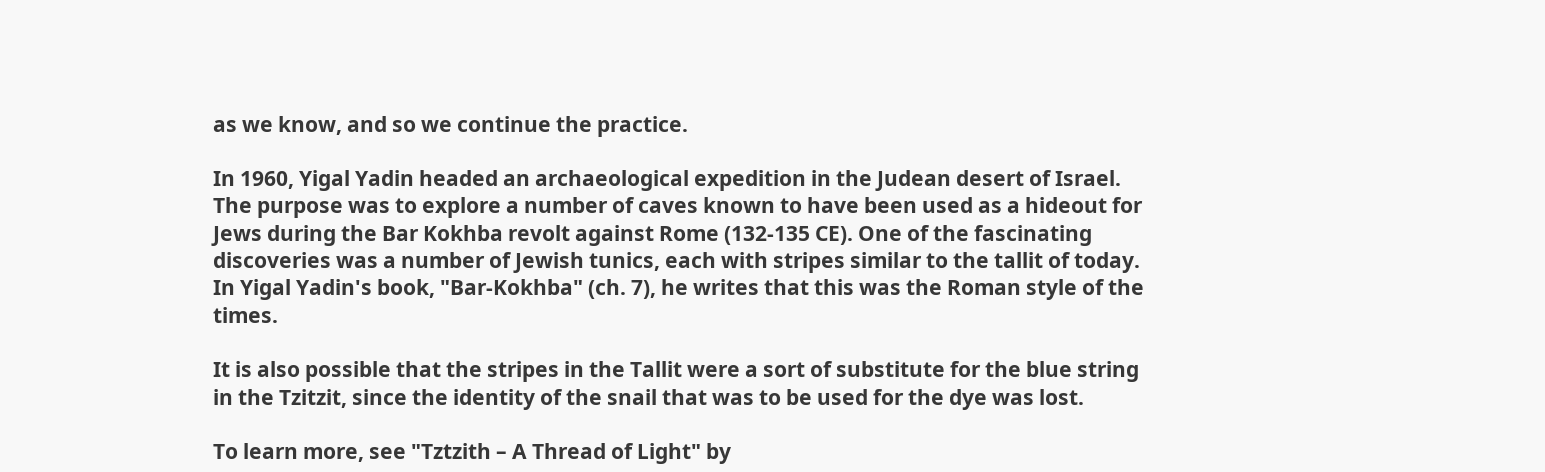as we know, and so we continue the practice.

In 1960, Yigal Yadin headed an archaeological expedition in the Judean desert of Israel. The purpose was to explore a number of caves known to have been used as a hideout for Jews during the Bar Kokhba revolt against Rome (132-135 CE). One of the fascinating discoveries was a number of Jewish tunics, each with stripes similar to the tallit of today. In Yigal Yadin's book, "Bar-Kokhba" (ch. 7), he writes that this was the Roman style of the times.

It is also possible that the stripes in the Tallit were a sort of substitute for the blue string in the Tzitzit, since the identity of the snail that was to be used for the dye was lost.

To learn more, see "Tztzith – A Thread of Light" by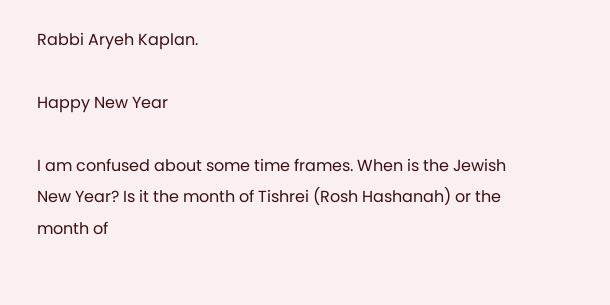Rabbi Aryeh Kaplan.

Happy New Year

I am confused about some time frames. When is the Jewish New Year? Is it the month of Tishrei (Rosh Hashanah) or the month of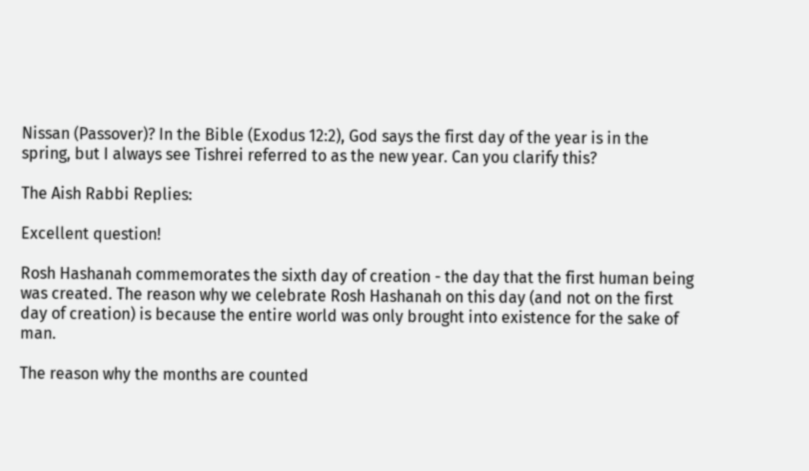Nissan (Passover)? In the Bible (Exodus 12:2), God says the first day of the year is in the spring, but I always see Tishrei referred to as the new year. Can you clarify this?

The Aish Rabbi Replies:

Excellent question!

Rosh Hashanah commemorates the sixth day of creation - the day that the first human being was created. The reason why we celebrate Rosh Hashanah on this day (and not on the first day of creation) is because the entire world was only brought into existence for the sake of man.

The reason why the months are counted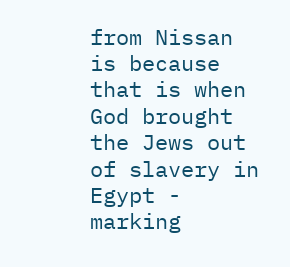from Nissan is because that is when God brought the Jews out of slavery in Egypt - marking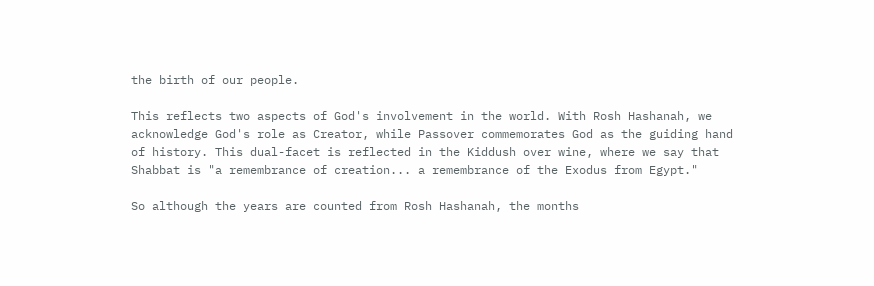the birth of our people.

This reflects two aspects of God's involvement in the world. With Rosh Hashanah, we acknowledge God's role as Creator, while Passover commemorates God as the guiding hand of history. This dual-facet is reflected in the Kiddush over wine, where we say that Shabbat is "a remembrance of creation... a remembrance of the Exodus from Egypt."

So although the years are counted from Rosh Hashanah, the months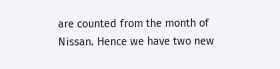are counted from the month of Nissan. Hence we have two new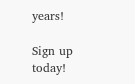years!

Sign up today!